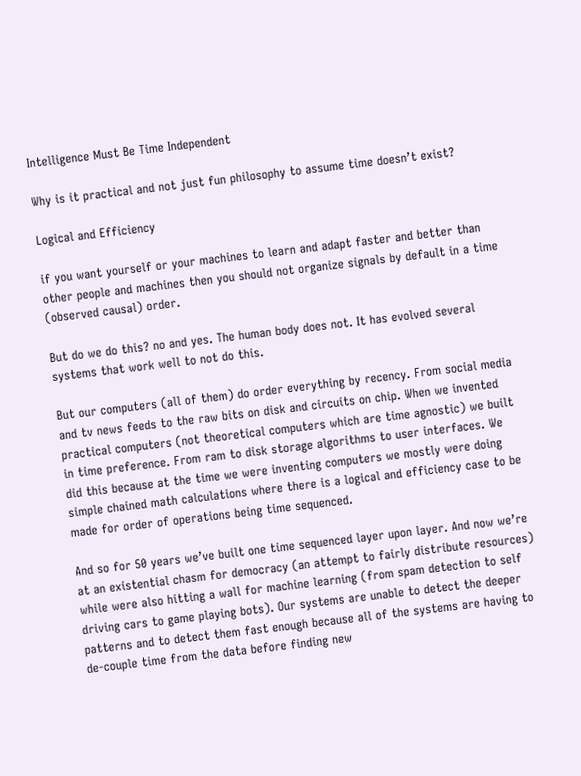Intelligence Must Be Time Independent

Why is it practical and not just fun philosophy to assume time doesn’t exist?

Logical and Efficiency

if you want yourself or your machines to learn and adapt faster and better than other people and machines then you should not organize signals by default in a time (observed causal) order.

But do we do this? no and yes. The human body does not. It has evolved several systems that work well to not do this.

But our computers (all of them) do order everything by recency. From social media and tv news feeds to the raw bits on disk and circuits on chip. When we invented practical computers (not theoretical computers which are time agnostic) we built in time preference. From ram to disk storage algorithms to user interfaces. We did this because at the time we were inventing computers we mostly were doing simple chained math calculations where there is a logical and efficiency case to be made for order of operations being time sequenced.

And so for 50 years we’ve built one time sequenced layer upon layer. And now we’re at an existential chasm for democracy (an attempt to fairly distribute resources) while were also hitting a wall for machine learning (from spam detection to self driving cars to game playing bots). Our systems are unable to detect the deeper patterns and to detect them fast enough because all of the systems are having to de-couple time from the data before finding new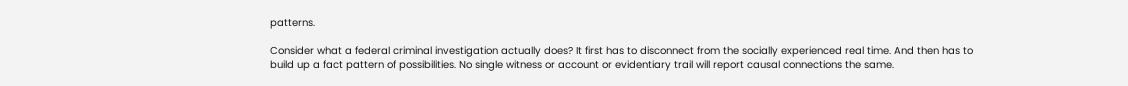patterns.

Consider what a federal criminal investigation actually does? It first has to disconnect from the socially experienced real time. And then has to build up a fact pattern of possibilities. No single witness or account or evidentiary trail will report causal connections the same.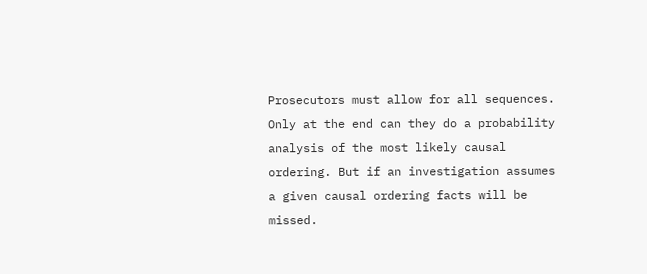Prosecutors must allow for all sequences. Only at the end can they do a probability analysis of the most likely causal ordering. But if an investigation assumes a given causal ordering facts will be missed.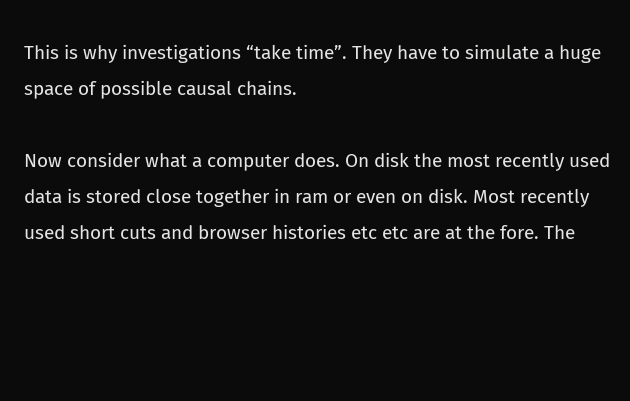This is why investigations “take time”. They have to simulate a huge space of possible causal chains.

Now consider what a computer does. On disk the most recently used data is stored close together in ram or even on disk. Most recently used short cuts and browser histories etc etc are at the fore. The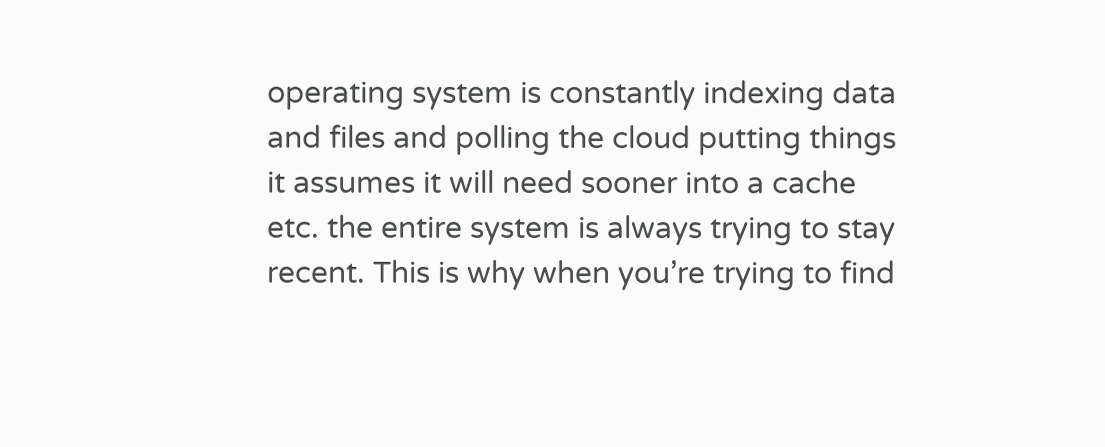operating system is constantly indexing data and files and polling the cloud putting things it assumes it will need sooner into a cache etc. the entire system is always trying to stay recent. This is why when you’re trying to find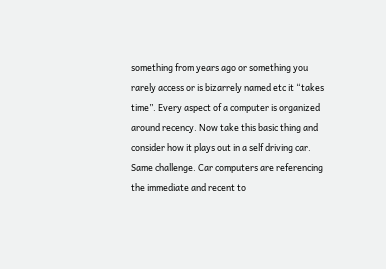something from years ago or something you rarely access or is bizarrely named etc it “takes time”. Every aspect of a computer is organized around recency. Now take this basic thing and consider how it plays out in a self driving car. Same challenge. Car computers are referencing the immediate and recent to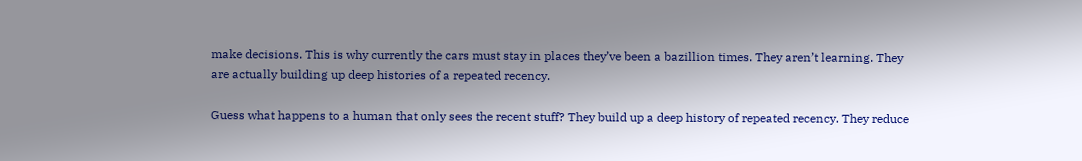make decisions. This is why currently the cars must stay in places they’ve been a bazillion times. They aren’t learning. They are actually building up deep histories of a repeated recency.

Guess what happens to a human that only sees the recent stuff? They build up a deep history of repeated recency. They reduce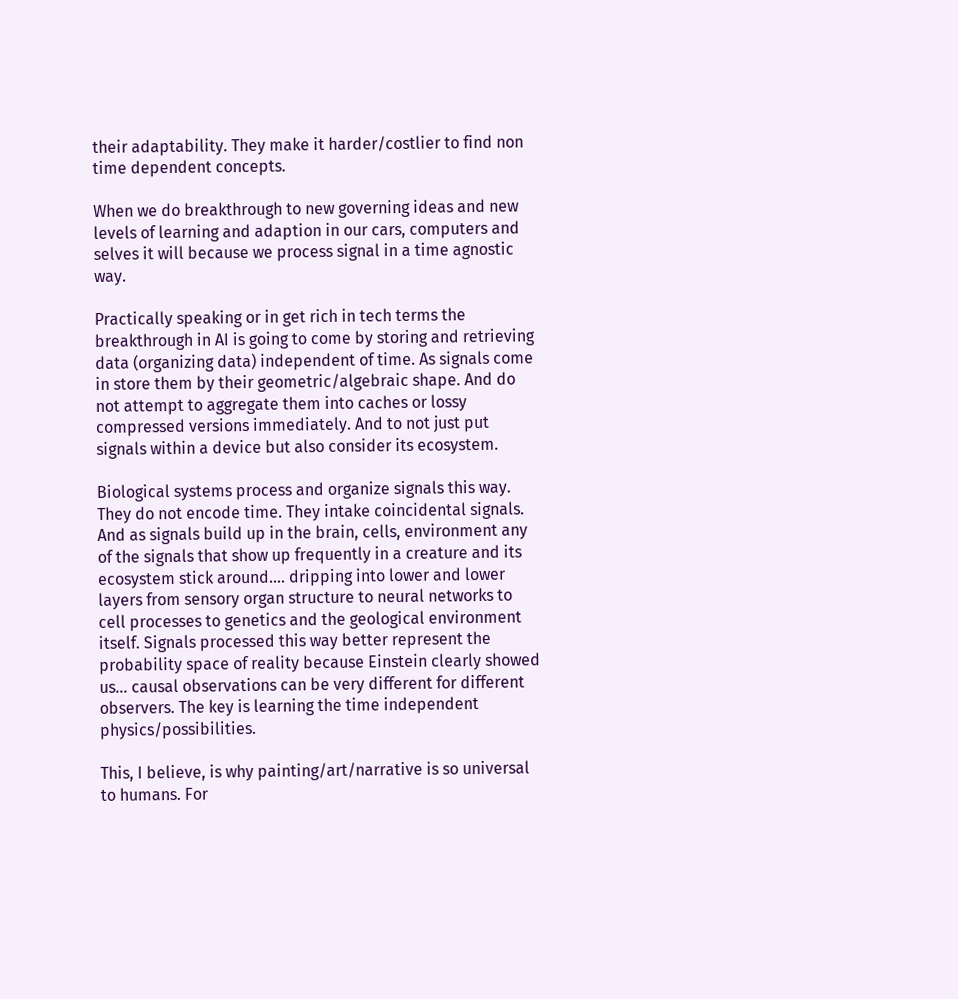their adaptability. They make it harder/costlier to find non time dependent concepts.

When we do breakthrough to new governing ideas and new levels of learning and adaption in our cars, computers and selves it will because we process signal in a time agnostic way.

Practically speaking or in get rich in tech terms the breakthrough in AI is going to come by storing and retrieving data (organizing data) independent of time. As signals come in store them by their geometric/algebraic shape. And do not attempt to aggregate them into caches or lossy compressed versions immediately. And to not just put signals within a device but also consider its ecosystem.

Biological systems process and organize signals this way. They do not encode time. They intake coincidental signals. And as signals build up in the brain, cells, environment any of the signals that show up frequently in a creature and its ecosystem stick around…. dripping into lower and lower layers from sensory organ structure to neural networks to cell processes to genetics and the geological environment itself. Signals processed this way better represent the probability space of reality because Einstein clearly showed us… causal observations can be very different for different observers. The key is learning the time independent physics/possibilities.

This, I believe, is why painting/art/narrative is so universal to humans. For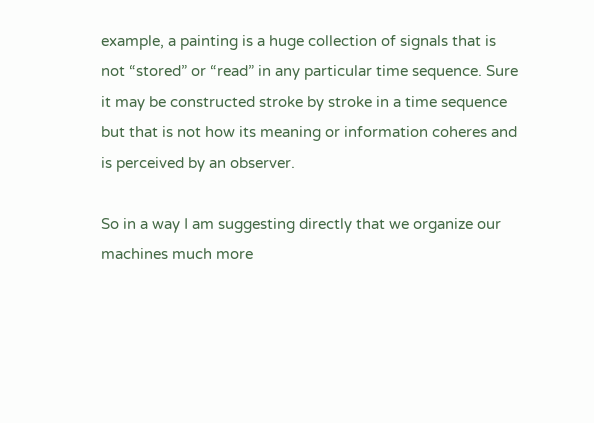example, a painting is a huge collection of signals that is not “stored” or “read” in any particular time sequence. Sure it may be constructed stroke by stroke in a time sequence but that is not how its meaning or information coheres and is perceived by an observer.

So in a way I am suggesting directly that we organize our machines much more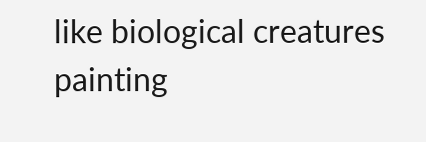like biological creatures painting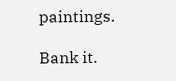paintings.

Bank it.